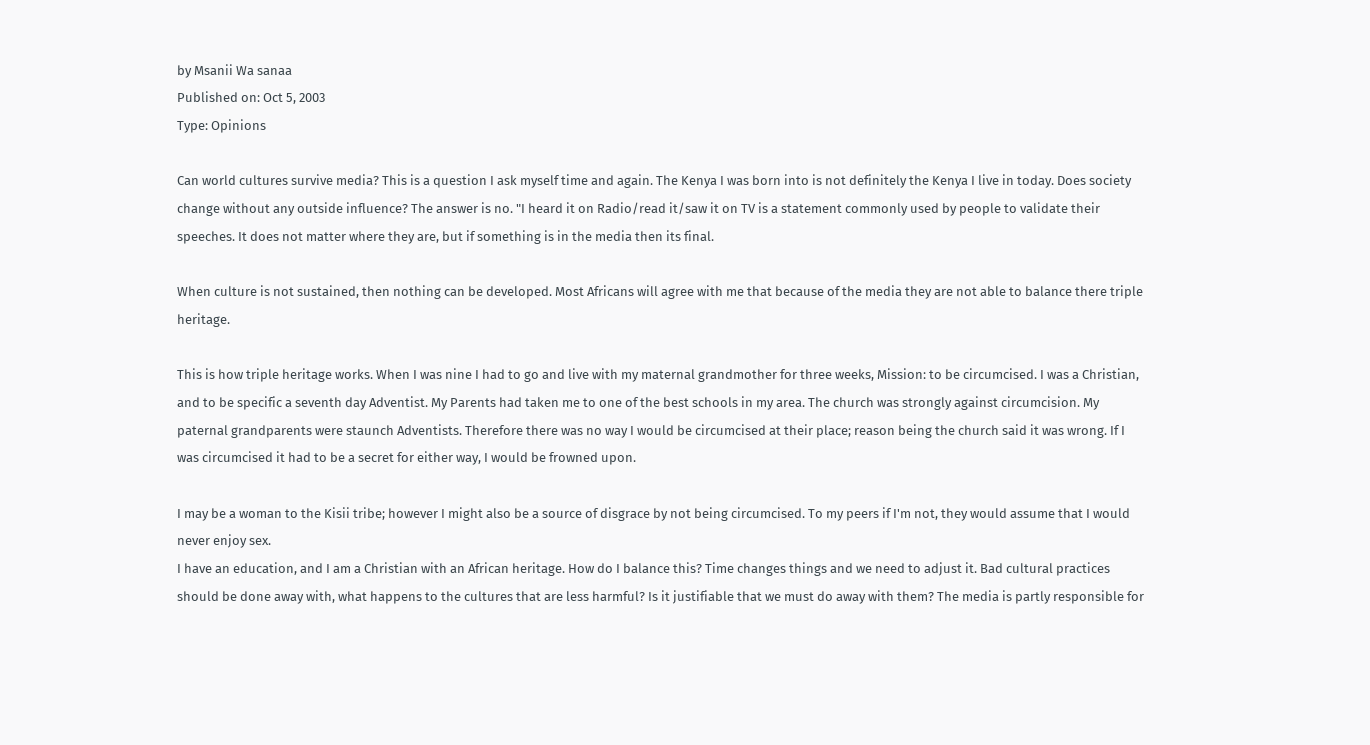by Msanii Wa sanaa
Published on: Oct 5, 2003
Type: Opinions

Can world cultures survive media? This is a question I ask myself time and again. The Kenya I was born into is not definitely the Kenya I live in today. Does society change without any outside influence? The answer is no. "I heard it on Radio/read it/saw it on TV is a statement commonly used by people to validate their speeches. It does not matter where they are, but if something is in the media then its final.

When culture is not sustained, then nothing can be developed. Most Africans will agree with me that because of the media they are not able to balance there triple heritage.

This is how triple heritage works. When I was nine I had to go and live with my maternal grandmother for three weeks, Mission: to be circumcised. I was a Christian, and to be specific a seventh day Adventist. My Parents had taken me to one of the best schools in my area. The church was strongly against circumcision. My paternal grandparents were staunch Adventists. Therefore there was no way I would be circumcised at their place; reason being the church said it was wrong. If I was circumcised it had to be a secret for either way, I would be frowned upon.

I may be a woman to the Kisii tribe; however I might also be a source of disgrace by not being circumcised. To my peers if I'm not, they would assume that I would never enjoy sex.
I have an education, and I am a Christian with an African heritage. How do I balance this? Time changes things and we need to adjust it. Bad cultural practices should be done away with, what happens to the cultures that are less harmful? Is it justifiable that we must do away with them? The media is partly responsible for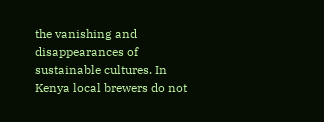the vanishing and disappearances of sustainable cultures. In Kenya local brewers do not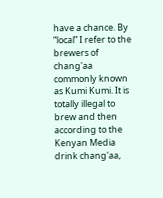have a chance. By “local” I refer to the brewers of chang'aa commonly known as Kumi Kumi. It is totally illegal to brew and then according to the Kenyan Media drink chang'aa,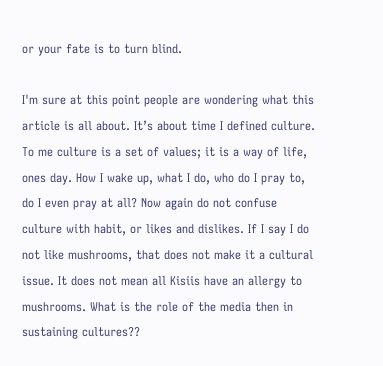or your fate is to turn blind.

I'm sure at this point people are wondering what this article is all about. It’s about time I defined culture. To me culture is a set of values; it is a way of life, ones day. How I wake up, what I do, who do I pray to, do I even pray at all? Now again do not confuse culture with habit, or likes and dislikes. If I say I do not like mushrooms, that does not make it a cultural issue. It does not mean all Kisiis have an allergy to mushrooms. What is the role of the media then in sustaining cultures??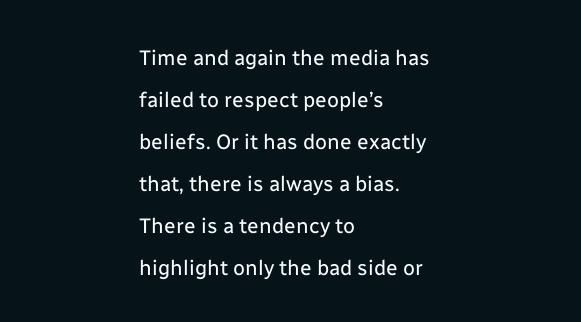Time and again the media has failed to respect people’s beliefs. Or it has done exactly that, there is always a bias. There is a tendency to highlight only the bad side or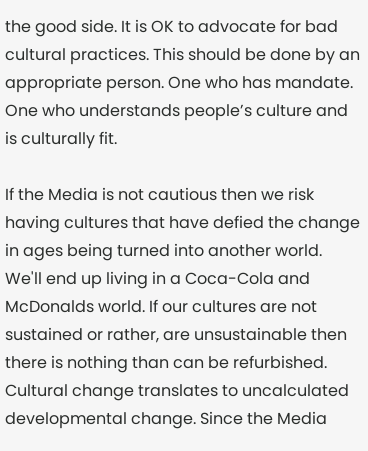the good side. It is OK to advocate for bad cultural practices. This should be done by an appropriate person. One who has mandate. One who understands people’s culture and is culturally fit.

If the Media is not cautious then we risk having cultures that have defied the change in ages being turned into another world. We'll end up living in a Coca-Cola and McDonalds world. If our cultures are not sustained or rather, are unsustainable then there is nothing than can be refurbished. Cultural change translates to uncalculated developmental change. Since the Media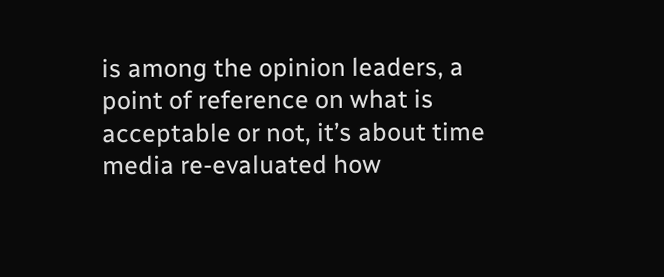is among the opinion leaders, a point of reference on what is acceptable or not, it’s about time media re-evaluated how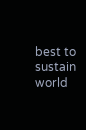best to sustain world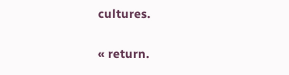cultures.

« return.